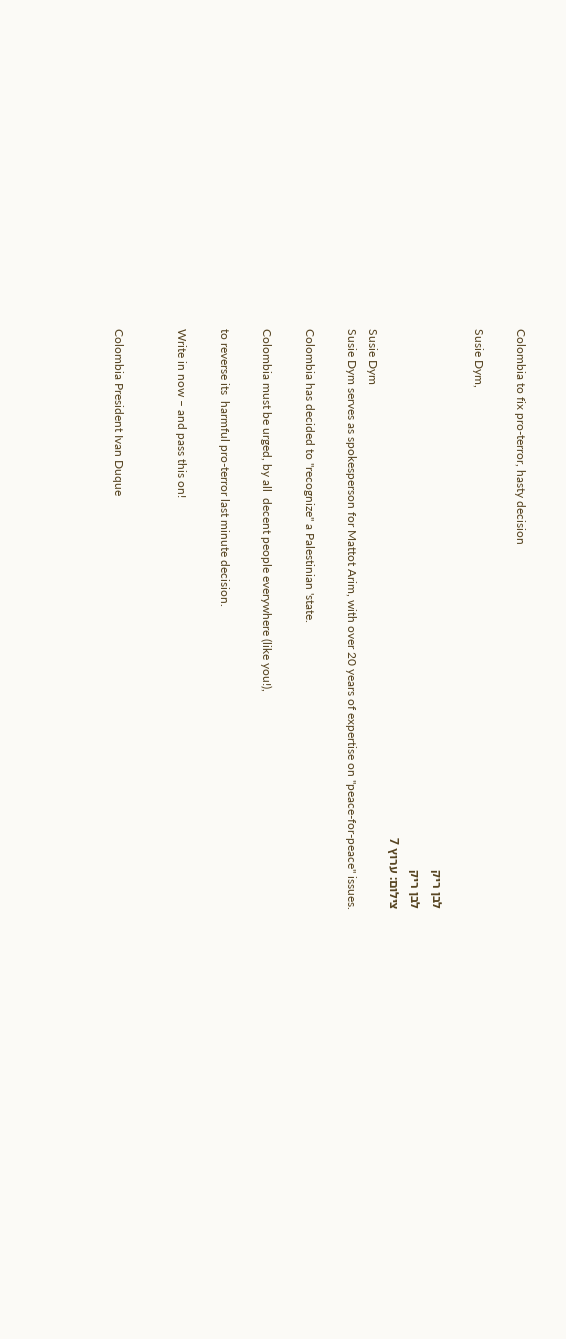Colombia to fix pro-terror, hasty decision

Susie Dym,

לבן ריק
לבן ריק
צילום: ערוץ 7
Susie Dym
Susie Dym serves as spokesperson for Mattot Arim, with over 20 years of expertise on "peace-for-peace" issues.

Colombia has decided to "recognize" a Palestinian 'state.

Colombia must be urged, by all  decent people everywhere (like you!),

to reverse its  harmful pro-terror last minute decision.

Write in now – and pass this on!


Colombia President Ivan Duque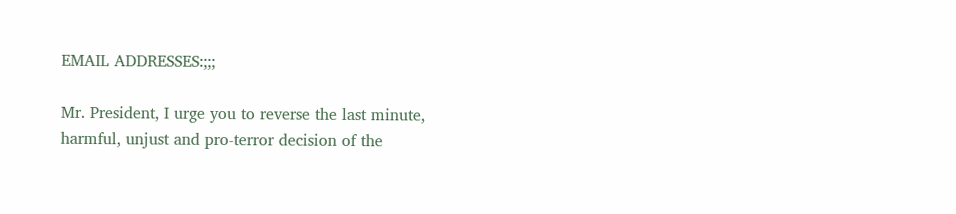EMAIL ADDRESSES:;;;

Mr. President, I urge you to reverse the last minute, harmful, unjust and pro-terror decision of the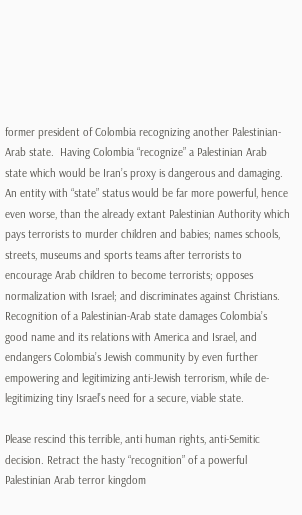former president of Colombia recognizing another Palestinian-Arab state.  Having Colombia “recognize” a Palestinian Arab state which would be Iran’s proxy is dangerous and damaging. An entity with “state” status would be far more powerful, hence even worse, than the already extant Palestinian Authority which pays terrorists to murder children and babies; names schools, streets, museums and sports teams after terrorists to encourage Arab children to become terrorists; opposes normalization with Israel; and discriminates against Christians.   Recognition of a Palestinian-Arab state damages Colombia’s good name and its relations with America and Israel, and endangers Colombia’s Jewish community by even further empowering and legitimizing anti-Jewish terrorism, while de-legitimizing tiny Israel’s need for a secure, viable state.

Please rescind this terrible, anti human rights, anti-Semitic decision. Retract the hasty “recognition” of a powerful Palestinian Arab terror kingdom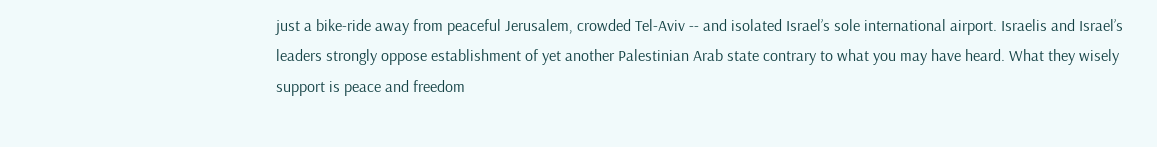just a bike-ride away from peaceful Jerusalem, crowded Tel-Aviv -- and isolated Israel’s sole international airport. Israelis and Israel’s leaders strongly oppose establishment of yet another Palestinian Arab state contrary to what you may have heard. What they wisely support is peace and freedom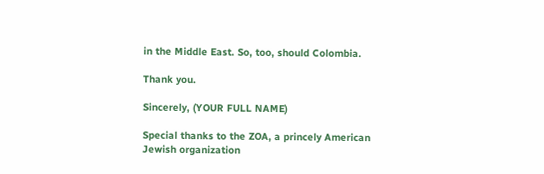in the Middle East. So, too, should Colombia.

Thank you.

Sincerely, (YOUR FULL NAME)

Special thanks to the ZOA, a princely American Jewish organization